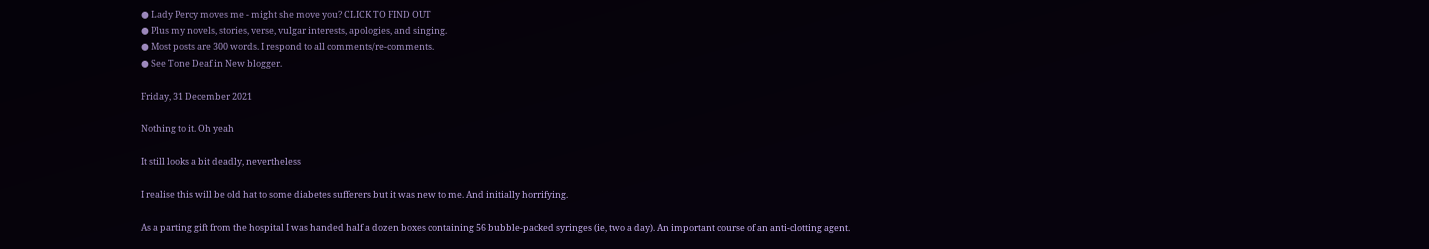● Lady Percy moves me - might she move you? CLICK TO FIND OUT
● Plus my novels, stories, verse, vulgar interests, apologies, and singing.
● Most posts are 300 words. I respond to all comments/re-comments.
● See Tone Deaf in New blogger.

Friday, 31 December 2021

Nothing to it. Oh yeah

It still looks a bit deadly, nevertheless

I realise this will be old hat to some diabetes sufferers but it was new to me. And initially horrifying.

As a parting gift from the hospital I was handed half a dozen boxes containing 56 bubble-packed syringes (ie, two a day). An important course of an anti-clotting agent.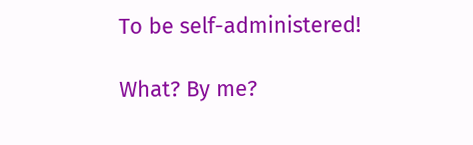To be self-administered!

What? By me?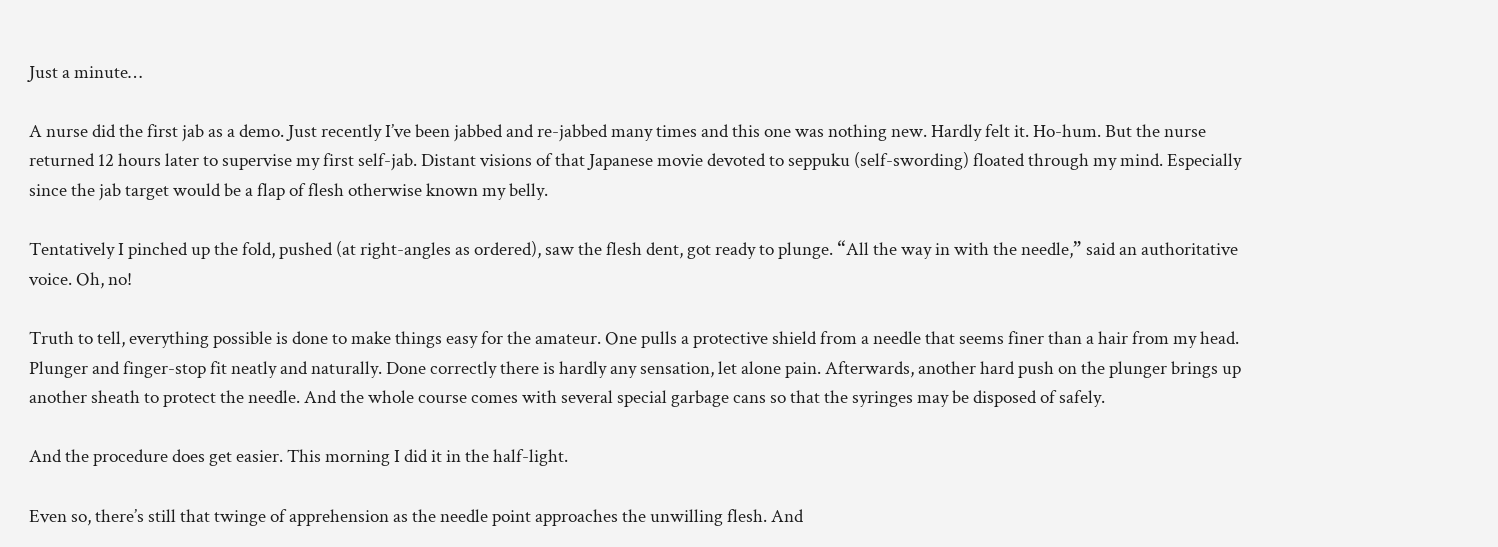Just a minute…

A nurse did the first jab as a demo. Just recently I’ve been jabbed and re-jabbed many times and this one was nothing new. Hardly felt it. Ho-hum. But the nurse returned 12 hours later to supervise my first self-jab. Distant visions of that Japanese movie devoted to seppuku (self-swording) floated through my mind. Especially since the jab target would be a flap of flesh otherwise known my belly.

Tentatively I pinched up the fold, pushed (at right-angles as ordered), saw the flesh dent, got ready to plunge. “All the way in with the needle,” said an authoritative voice. Oh, no!

Truth to tell, everything possible is done to make things easy for the amateur. One pulls a protective shield from a needle that seems finer than a hair from my head. Plunger and finger-stop fit neatly and naturally. Done correctly there is hardly any sensation, let alone pain. Afterwards, another hard push on the plunger brings up another sheath to protect the needle. And the whole course comes with several special garbage cans so that the syringes may be disposed of safely.

And the procedure does get easier. This morning I did it in the half-light.

Even so, there’s still that twinge of apprehension as the needle point approaches the unwilling flesh. And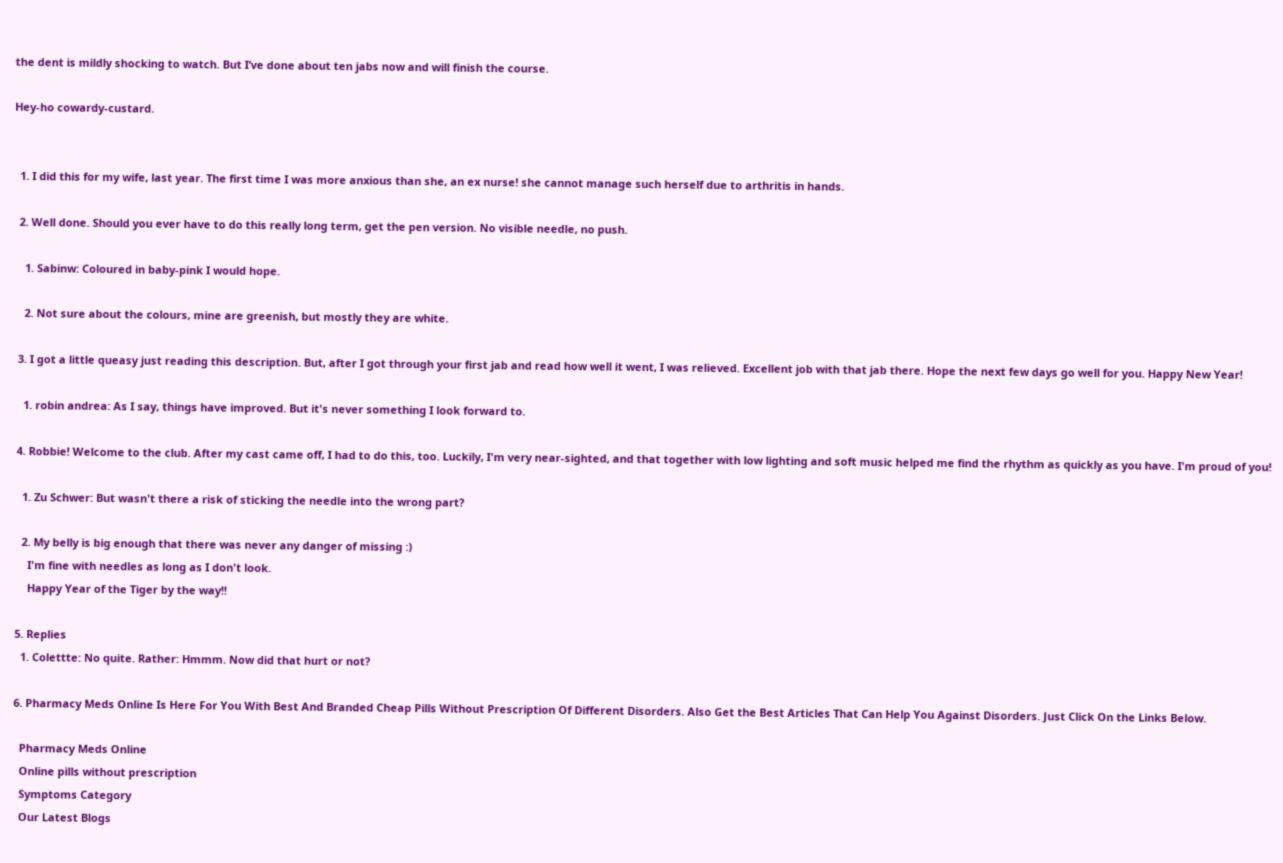the dent is mildly shocking to watch. But I’ve done about ten jabs now and will finish the course.

Hey-ho cowardy-custard.


  1. I did this for my wife, last year. The first time I was more anxious than she, an ex nurse! she cannot manage such herself due to arthritis in hands.

  2. Well done. Should you ever have to do this really long term, get the pen version. No visible needle, no push.

    1. Sabinw: Coloured in baby-pink I would hope.

    2. Not sure about the colours, mine are greenish, but mostly they are white.

  3. I got a little queasy just reading this description. But, after I got through your first jab and read how well it went, I was relieved. Excellent job with that jab there. Hope the next few days go well for you. Happy New Year!

    1. robin andrea: As I say, things have improved. But it's never something I look forward to.

  4. Robbie! Welcome to the club. After my cast came off, I had to do this, too. Luckily, I'm very near-sighted, and that together with low lighting and soft music helped me find the rhythm as quickly as you have. I'm proud of you!

    1. Zu Schwer: But wasn't there a risk of sticking the needle into the wrong part?

    2. My belly is big enough that there was never any danger of missing :)
      I'm fine with needles as long as I don't look.
      Happy Year of the Tiger by the way!!

  5. Replies
    1. Colettte: No quite. Rather: Hmmm. Now did that hurt or not?

  6. Pharmacy Meds Online Is Here For You With Best And Branded Cheap Pills Without Prescription Of Different Disorders. Also Get the Best Articles That Can Help You Against Disorders. Just Click On the Links Below.

    Pharmacy Meds Online
    Online pills without prescription
    Symptoms Category
    Our Latest Blogs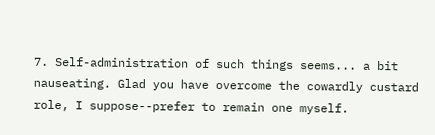7. Self-administration of such things seems... a bit nauseating. Glad you have overcome the cowardly custard role, I suppose--prefer to remain one myself.